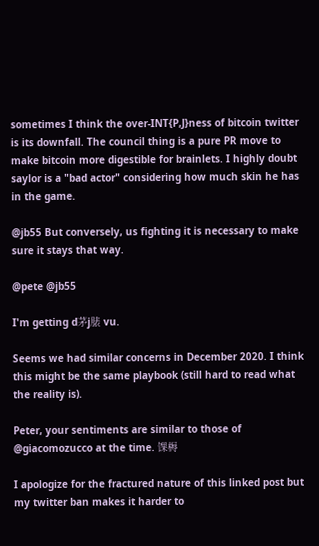sometimes I think the over-INT{P,J}ness of bitcoin twitter is its downfall. The council thing is a pure PR move to make bitcoin more digestible for brainlets. I highly doubt saylor is a "bad actor" considering how much skin he has in the game.

@jb55 But conversely, us fighting it is necessary to make sure it stays that way.

@pete @jb55

I'm getting d茅j脿 vu.

Seems we had similar concerns in December 2020. I think this might be the same playbook (still hard to read what the reality is).

Peter, your sentiments are similar to those of @giacomozucco at the time. 馃槈

I apologize for the fractured nature of this linked post but my twitter ban makes it harder to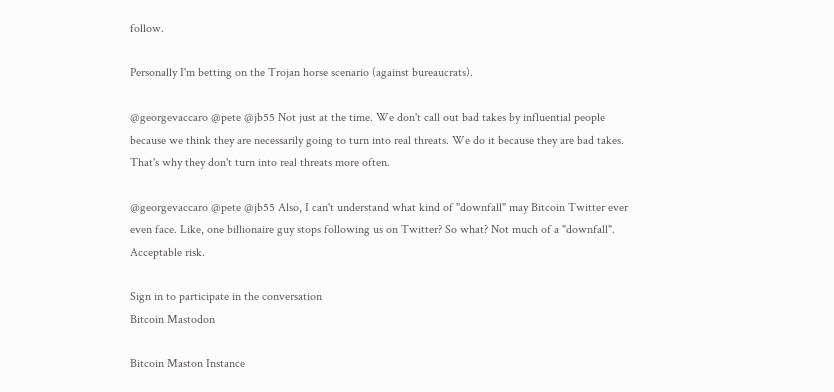follow.

Personally I'm betting on the Trojan horse scenario (against bureaucrats).

@georgevaccaro @pete @jb55 Not just at the time. We don't call out bad takes by influential people because we think they are necessarily going to turn into real threats. We do it because they are bad takes. That's why they don't turn into real threats more often.

@georgevaccaro @pete @jb55 Also, I can't understand what kind of "downfall" may Bitcoin Twitter ever even face. Like, one billionaire guy stops following us on Twitter? So what? Not much of a "downfall". Acceptable risk.

Sign in to participate in the conversation
Bitcoin Mastodon

Bitcoin Maston Instance